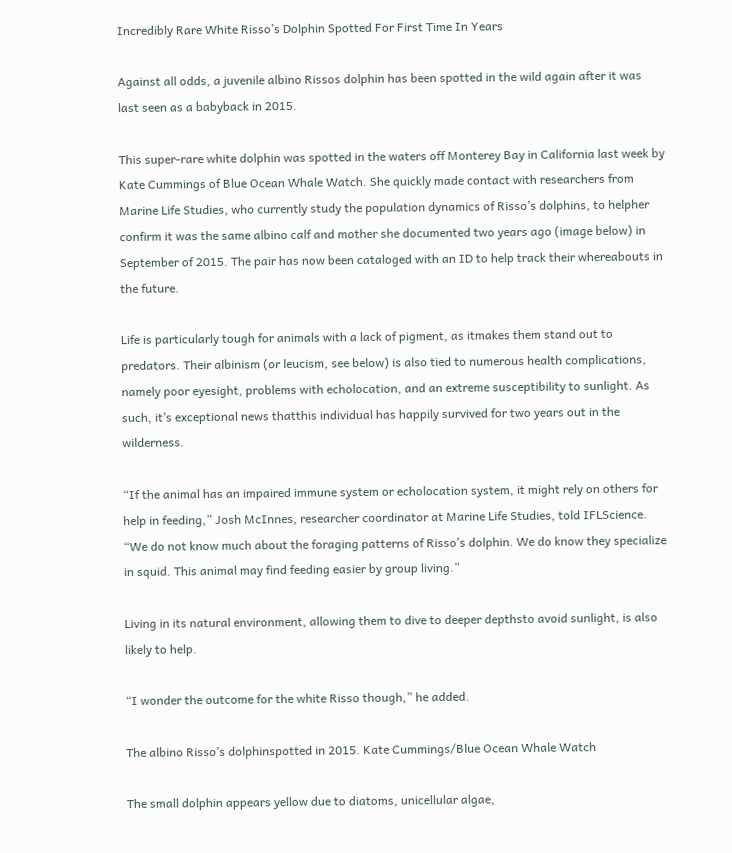Incredibly Rare White Risso’s Dolphin Spotted For First Time In Years

Against all odds, a juvenile albino Rissos dolphin has been spotted in the wild again after it was last seen as a babyback in 2015.

This super-rare white dolphin was spotted in the waters off Monterey Bay in California last week by Kate Cummings of Blue Ocean Whale Watch. She quickly made contact with researchers from Marine Life Studies, who currently study the population dynamics of Risso’s dolphins, to helpher confirm it was the same albino calf and mother she documented two years ago (image below) in September of 2015. The pair has now been cataloged with an ID to help track their whereabouts in the future.

Life is particularly tough for animals with a lack of pigment, as itmakes them stand out to predators. Their albinism (or leucism, see below) is also tied to numerous health complications, namely poor eyesight, problems with echolocation, and an extreme susceptibility to sunlight. As such, it’s exceptional news thatthis individual has happily survived for two years out in the wilderness.

“If the animal has an impaired immune system or echolocation system, it might rely on others for help in feeding,” Josh McInnes, researcher coordinator at Marine Life Studies, told IFLScience. “We do not know much about the foraging patterns of Risso’s dolphin. We do know they specialize in squid. This animal may find feeding easier by group living.”

Living in its natural environment, allowing them to dive to deeper depthsto avoid sunlight, is also likely to help.

“I wonder the outcome for the white Risso though,” he added.

The albino Risso’s dolphinspotted in 2015. Kate Cummings/Blue Ocean Whale Watch

The small dolphin appears yellow due to diatoms, unicellular algae,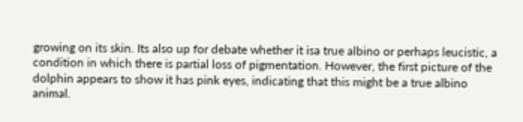growing on its skin. Its also up for debate whether it isa true albino or perhaps leucistic, a condition in which there is partial loss of pigmentation. However, the first picture of the dolphin appears to show it has pink eyes, indicating that this might be a true albino animal.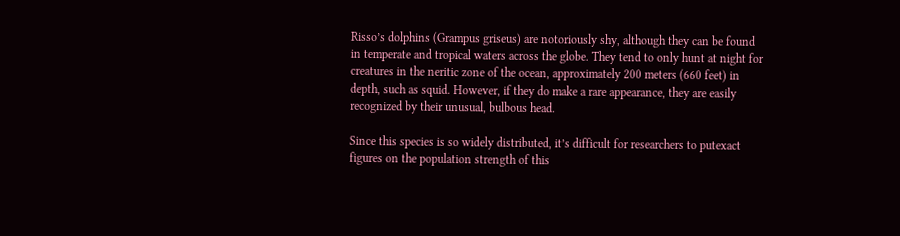Risso’s dolphins (Grampus griseus) are notoriously shy, although they can be found in temperate and tropical waters across the globe. They tend to only hunt at night for creatures in the neritic zone of the ocean, approximately 200 meters (660 feet) in depth, such as squid. However, if they do make a rare appearance, they are easily recognized by their unusual, bulbous head.

Since this species is so widely distributed, it’s difficult for researchers to putexact figures on the population strength of this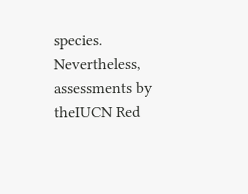species. Nevertheless, assessments by theIUCN Red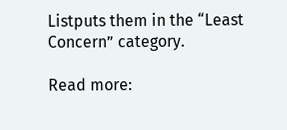Listputs them in the “Least Concern” category.

Read more: